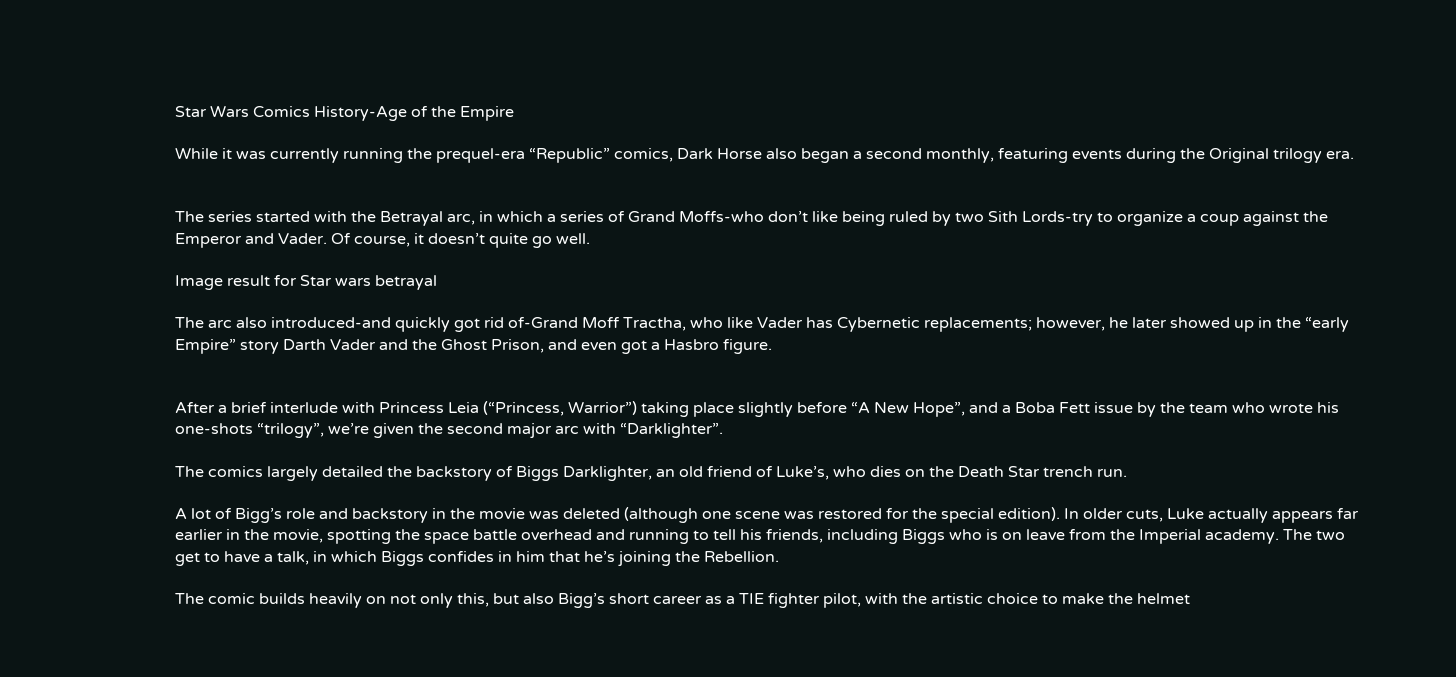Star Wars Comics History-Age of the Empire

While it was currently running the prequel-era “Republic” comics, Dark Horse also began a second monthly, featuring events during the Original trilogy era.


The series started with the Betrayal arc, in which a series of Grand Moffs-who don’t like being ruled by two Sith Lords-try to organize a coup against the Emperor and Vader. Of course, it doesn’t quite go well.

Image result for Star wars betrayal

The arc also introduced-and quickly got rid of-Grand Moff Tractha, who like Vader has Cybernetic replacements; however, he later showed up in the “early Empire” story Darth Vader and the Ghost Prison, and even got a Hasbro figure.


After a brief interlude with Princess Leia (“Princess, Warrior”) taking place slightly before “A New Hope”, and a Boba Fett issue by the team who wrote his one-shots “trilogy”, we’re given the second major arc with “Darklighter”.

The comics largely detailed the backstory of Biggs Darklighter, an old friend of Luke’s, who dies on the Death Star trench run.

A lot of Bigg’s role and backstory in the movie was deleted (although one scene was restored for the special edition). In older cuts, Luke actually appears far earlier in the movie, spotting the space battle overhead and running to tell his friends, including Biggs who is on leave from the Imperial academy. The two get to have a talk, in which Biggs confides in him that he’s joining the Rebellion.

The comic builds heavily on not only this, but also Bigg’s short career as a TIE fighter pilot, with the artistic choice to make the helmet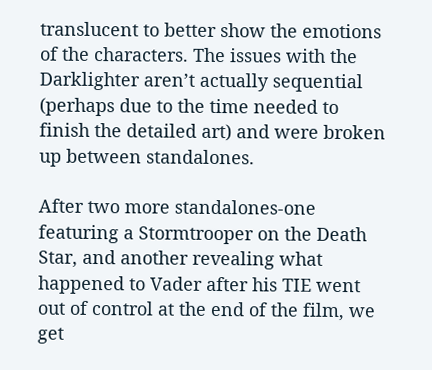translucent to better show the emotions of the characters. The issues with the Darklighter aren’t actually sequential (perhaps due to the time needed to finish the detailed art) and were broken up between standalones.

After two more standalones-one featuring a Stormtrooper on the Death Star, and another revealing what happened to Vader after his TIE went out of control at the end of the film, we get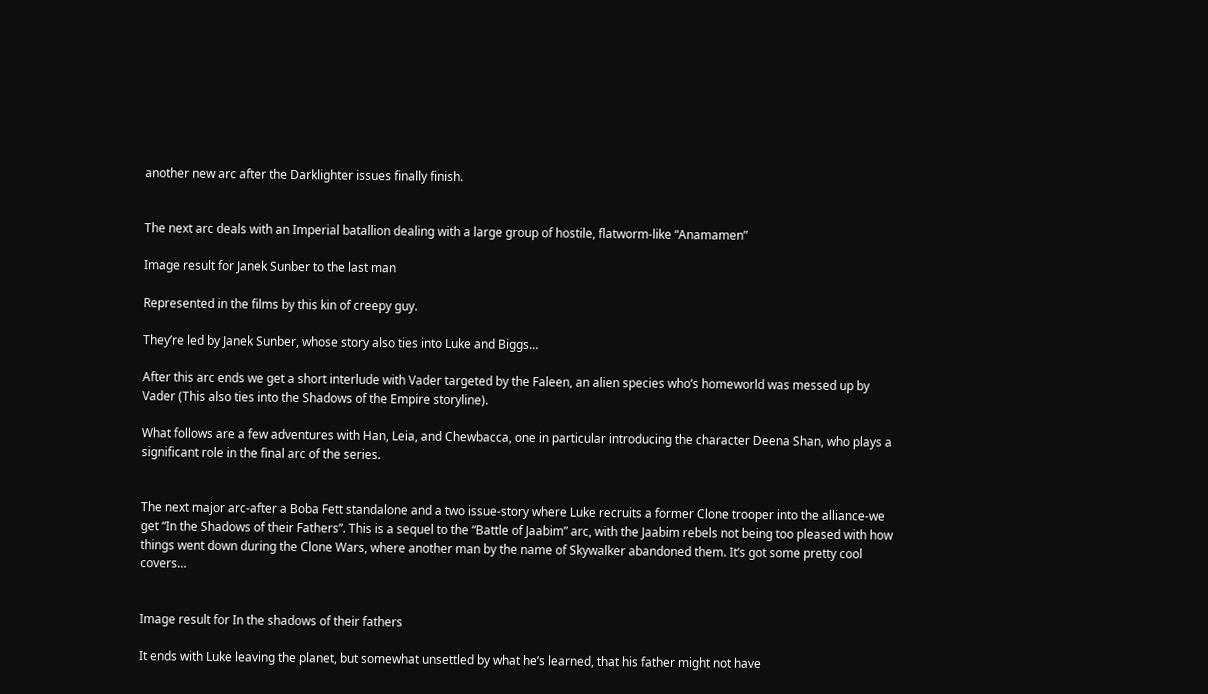another new arc after the Darklighter issues finally finish.


The next arc deals with an Imperial batallion dealing with a large group of hostile, flatworm-like “Anamamen”

Image result for Janek Sunber to the last man

Represented in the films by this kin of creepy guy.

They’re led by Janek Sunber, whose story also ties into Luke and Biggs…

After this arc ends we get a short interlude with Vader targeted by the Faleen, an alien species who’s homeworld was messed up by Vader (This also ties into the Shadows of the Empire storyline).

What follows are a few adventures with Han, Leia, and Chewbacca, one in particular introducing the character Deena Shan, who plays a significant role in the final arc of the series.


The next major arc-after a Boba Fett standalone and a two issue-story where Luke recruits a former Clone trooper into the alliance-we get “In the Shadows of their Fathers”. This is a sequel to the “Battle of Jaabim” arc, with the Jaabim rebels not being too pleased with how things went down during the Clone Wars, where another man by the name of Skywalker abandoned them. It’s got some pretty cool covers…


Image result for In the shadows of their fathers

It ends with Luke leaving the planet, but somewhat unsettled by what he’s learned, that his father might not have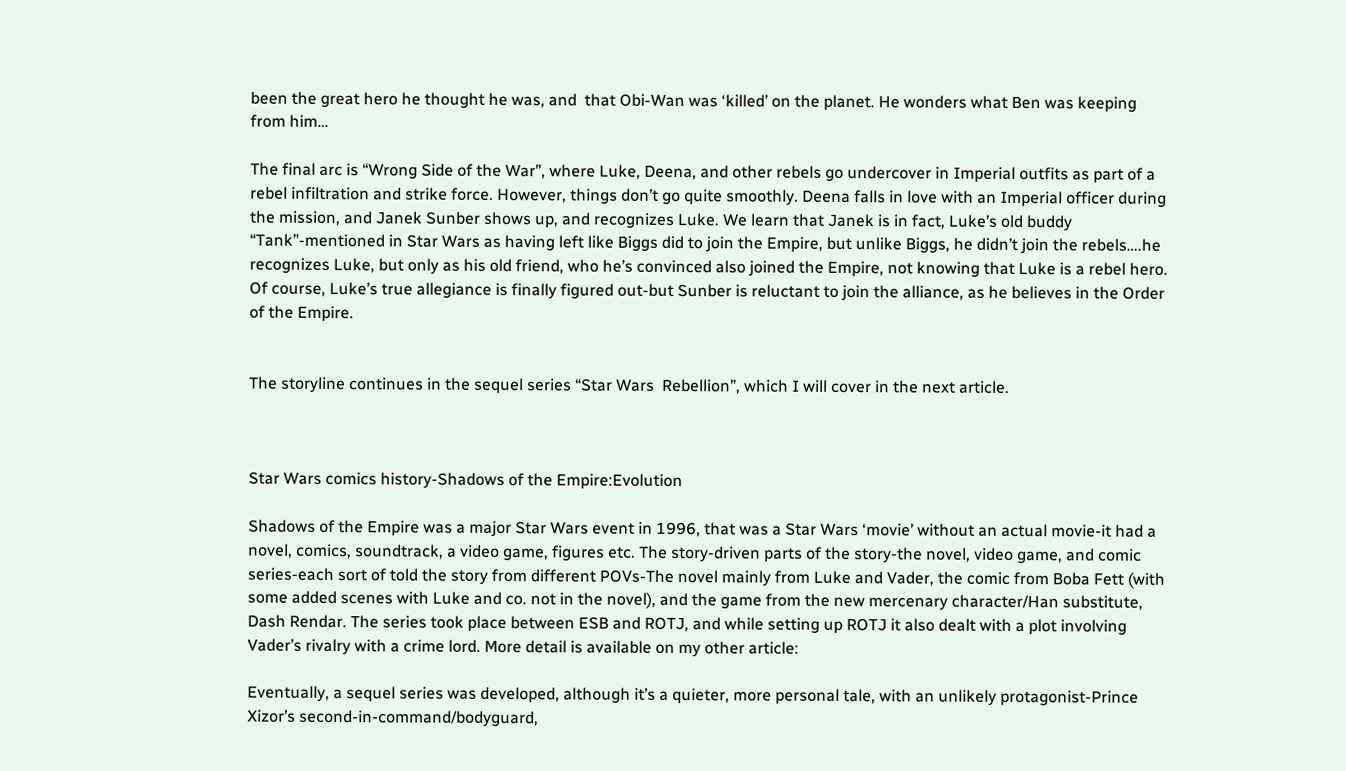been the great hero he thought he was, and  that Obi-Wan was ‘killed’ on the planet. He wonders what Ben was keeping from him…

The final arc is “Wrong Side of the War”, where Luke, Deena, and other rebels go undercover in Imperial outfits as part of a rebel infiltration and strike force. However, things don’t go quite smoothly. Deena falls in love with an Imperial officer during the mission, and Janek Sunber shows up, and recognizes Luke. We learn that Janek is in fact, Luke’s old buddy “Tank”-mentioned in Star Wars as having left like Biggs did to join the Empire, but unlike Biggs, he didn’t join the rebels….he recognizes Luke, but only as his old friend, who he’s convinced also joined the Empire, not knowing that Luke is a rebel hero. Of course, Luke’s true allegiance is finally figured out-but Sunber is reluctant to join the alliance, as he believes in the Order of the Empire.


The storyline continues in the sequel series “Star Wars  Rebellion”, which I will cover in the next article.



Star Wars comics history-Shadows of the Empire:Evolution

Shadows of the Empire was a major Star Wars event in 1996, that was a Star Wars ‘movie’ without an actual movie-it had a novel, comics, soundtrack, a video game, figures etc. The story-driven parts of the story-the novel, video game, and comic series-each sort of told the story from different POVs-The novel mainly from Luke and Vader, the comic from Boba Fett (with some added scenes with Luke and co. not in the novel), and the game from the new mercenary character/Han substitute, Dash Rendar. The series took place between ESB and ROTJ, and while setting up ROTJ it also dealt with a plot involving Vader’s rivalry with a crime lord. More detail is available on my other article:

Eventually, a sequel series was developed, although it’s a quieter, more personal tale, with an unlikely protagonist-Prince Xizor’s second-in-command/bodyguard,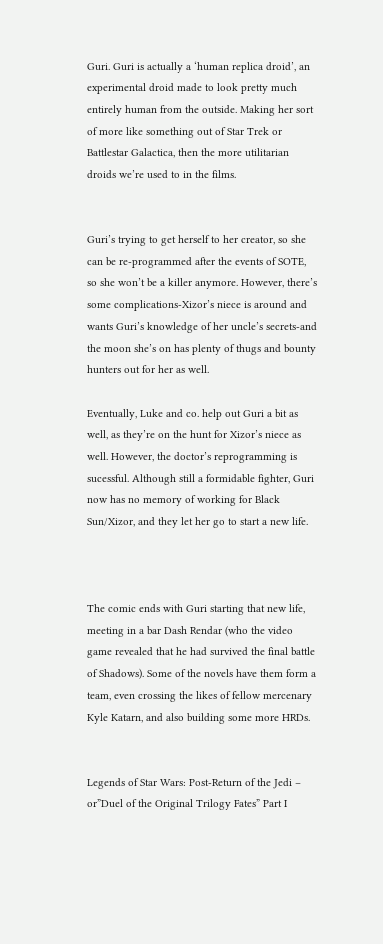Guri. Guri is actually a ‘human replica droid’, an experimental droid made to look pretty much entirely human from the outside. Making her sort of more like something out of Star Trek or Battlestar Galactica, then the more utilitarian droids we’re used to in the films.


Guri’s trying to get herself to her creator, so she can be re-programmed after the events of SOTE, so she won’t be a killer anymore. However, there’s some complications-Xizor’s niece is around and wants Guri’s knowledge of her uncle’s secrets-and the moon she’s on has plenty of thugs and bounty hunters out for her as well.

Eventually, Luke and co. help out Guri a bit as well, as they’re on the hunt for Xizor’s niece as well. However, the doctor’s reprogramming is sucessful. Although still a formidable fighter, Guri now has no memory of working for Black Sun/Xizor, and they let her go to start a new life.



The comic ends with Guri starting that new life, meeting in a bar Dash Rendar (who the video game revealed that he had survived the final battle of Shadows). Some of the novels have them form a team, even crossing the likes of fellow mercenary Kyle Katarn, and also building some more HRDs.


Legends of Star Wars: Post-Return of the Jedi – or”Duel of the Original Trilogy Fates” Part I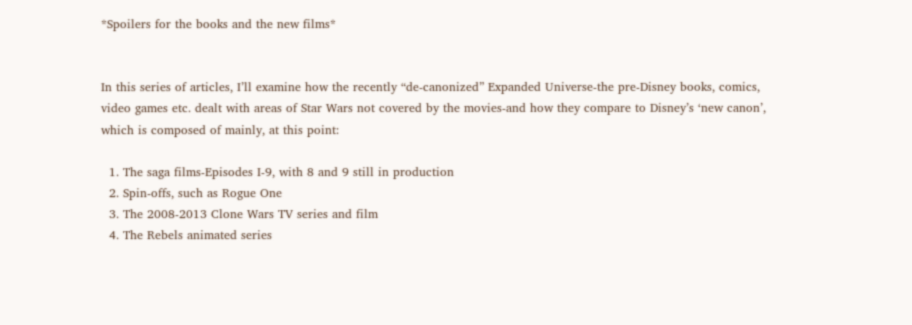*Spoilers for the books and the new films*


In this series of articles, I’ll examine how the recently “de-canonized” Expanded Universe-the pre-Disney books, comics, video games etc. dealt with areas of Star Wars not covered by the movies-and how they compare to Disney’s ‘new canon’, which is composed of mainly, at this point:

  1. The saga films-Episodes I-9, with 8 and 9 still in production
  2. Spin-offs, such as Rogue One
  3. The 2008-2013 Clone Wars TV series and film
  4. The Rebels animated series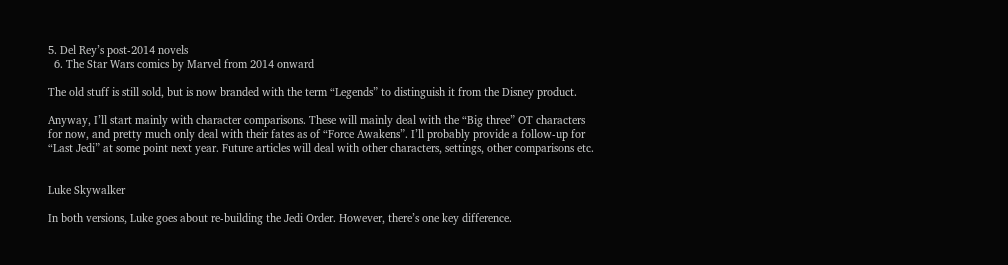5. Del Rey’s post-2014 novels
  6. The Star Wars comics by Marvel from 2014 onward

The old stuff is still sold, but is now branded with the term “Legends” to distinguish it from the Disney product.

Anyway, I’ll start mainly with character comparisons. These will mainly deal with the “Big three” OT characters for now, and pretty much only deal with their fates as of “Force Awakens”. I’ll probably provide a follow-up for “Last Jedi” at some point next year. Future articles will deal with other characters, settings, other comparisons etc.


Luke Skywalker

In both versions, Luke goes about re-building the Jedi Order. However, there’s one key difference.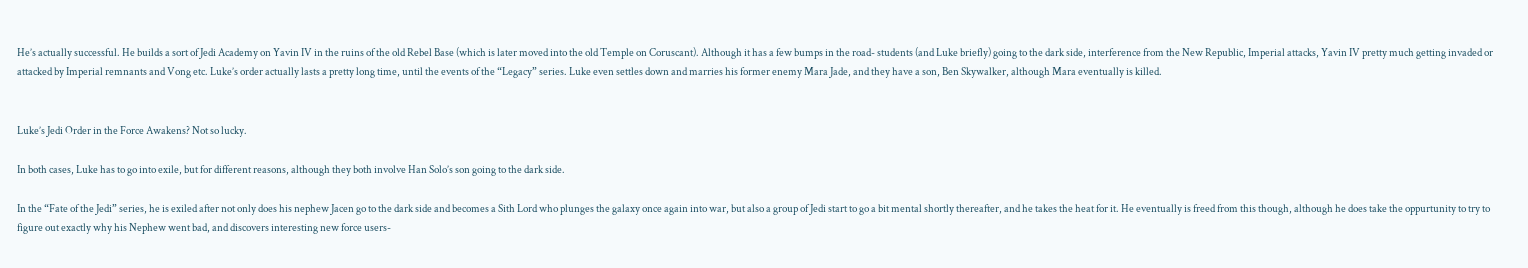He’s actually successful. He builds a sort of Jedi Academy on Yavin IV in the ruins of the old Rebel Base (which is later moved into the old Temple on Coruscant). Although it has a few bumps in the road- students (and Luke briefly) going to the dark side, interference from the New Republic, Imperial attacks, Yavin IV pretty much getting invaded or attacked by Imperial remnants and Vong etc. Luke’s order actually lasts a pretty long time, until the events of the “Legacy” series. Luke even settles down and marries his former enemy Mara Jade, and they have a son, Ben Skywalker, although Mara eventually is killed.


Luke’s Jedi Order in the Force Awakens? Not so lucky.

In both cases, Luke has to go into exile, but for different reasons, although they both involve Han Solo’s son going to the dark side.

In the “Fate of the Jedi” series, he is exiled after not only does his nephew Jacen go to the dark side and becomes a Sith Lord who plunges the galaxy once again into war, but also a group of Jedi start to go a bit mental shortly thereafter, and he takes the heat for it. He eventually is freed from this though, although he does take the oppurtunity to try to figure out exactly why his Nephew went bad, and discovers interesting new force users-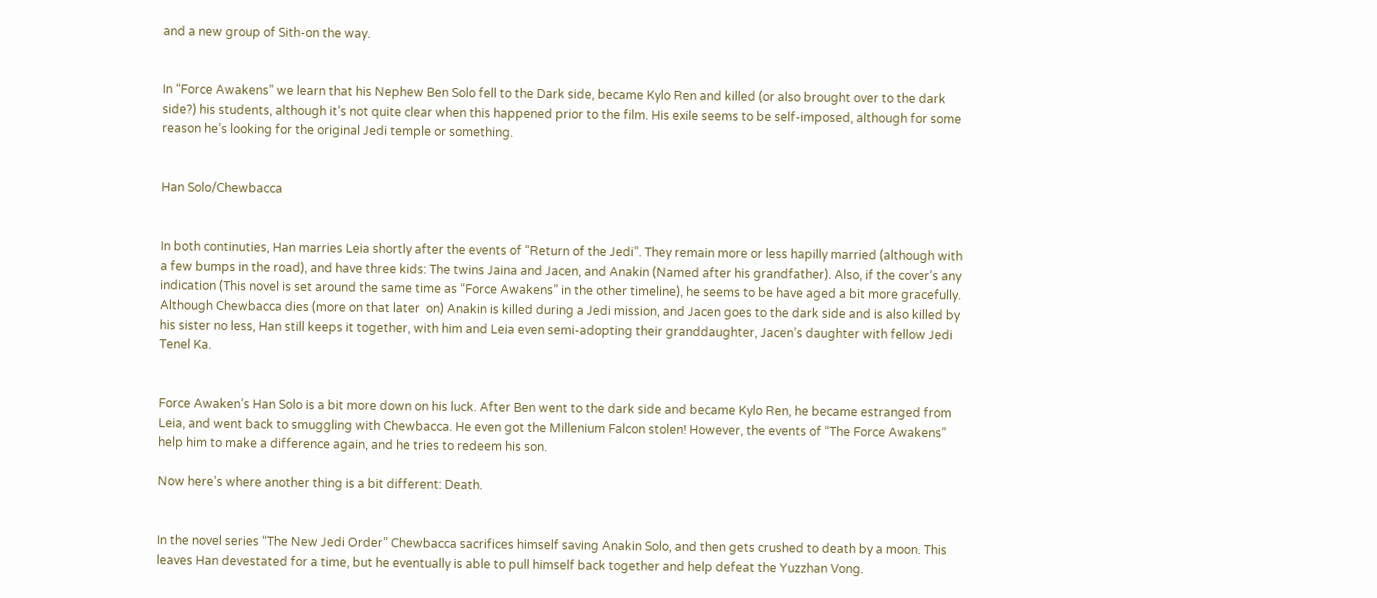and a new group of Sith-on the way.


In “Force Awakens” we learn that his Nephew Ben Solo fell to the Dark side, became Kylo Ren and killed (or also brought over to the dark side?) his students, although it’s not quite clear when this happened prior to the film. His exile seems to be self-imposed, although for some reason he’s looking for the original Jedi temple or something.


Han Solo/Chewbacca


In both continuties, Han marries Leia shortly after the events of “Return of the Jedi”. They remain more or less hapilly married (although with a few bumps in the road), and have three kids: The twins Jaina and Jacen, and Anakin (Named after his grandfather). Also, if the cover’s any indication (This novel is set around the same time as “Force Awakens” in the other timeline), he seems to be have aged a bit more gracefully. Although Chewbacca dies (more on that later  on) Anakin is killed during a Jedi mission, and Jacen goes to the dark side and is also killed by his sister no less, Han still keeps it together, with him and Leia even semi-adopting their granddaughter, Jacen’s daughter with fellow Jedi Tenel Ka.


Force Awaken’s Han Solo is a bit more down on his luck. After Ben went to the dark side and became Kylo Ren, he became estranged from Leia, and went back to smuggling with Chewbacca. He even got the Millenium Falcon stolen! However, the events of “The Force Awakens” help him to make a difference again, and he tries to redeem his son.

Now here’s where another thing is a bit different: Death.


In the novel series “The New Jedi Order” Chewbacca sacrifices himself saving Anakin Solo, and then gets crushed to death by a moon. This leaves Han devestated for a time, but he eventually is able to pull himself back together and help defeat the Yuzzhan Vong.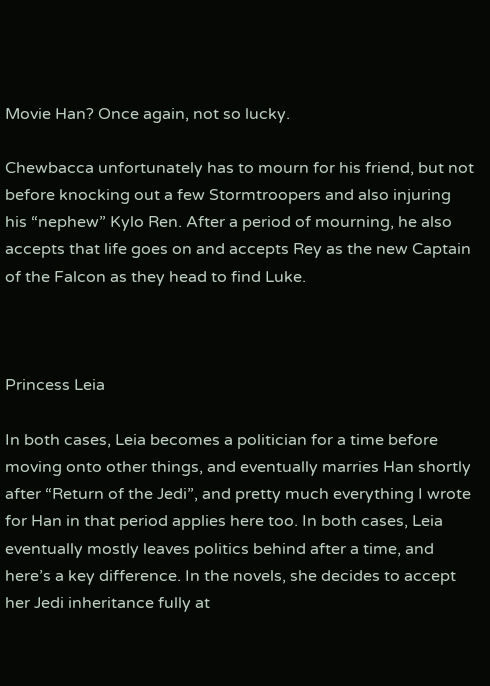Movie Han? Once again, not so lucky.

Chewbacca unfortunately has to mourn for his friend, but not before knocking out a few Stormtroopers and also injuring his “nephew” Kylo Ren. After a period of mourning, he also accepts that life goes on and accepts Rey as the new Captain of the Falcon as they head to find Luke.



Princess Leia

In both cases, Leia becomes a politician for a time before moving onto other things, and eventually marries Han shortly after “Return of the Jedi”, and pretty much everything I wrote for Han in that period applies here too. In both cases, Leia eventually mostly leaves politics behind after a time, and here’s a key difference. In the novels, she decides to accept her Jedi inheritance fully at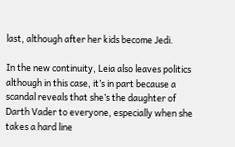last, although after her kids become Jedi.

In the new continuity, Leia also leaves politics although in this case, it’s in part because a scandal reveals that she’s the daughter of Darth Vader to everyone, especially when she takes a hard line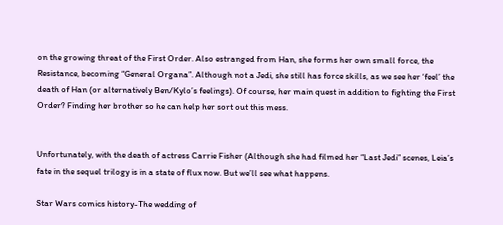on the growing threat of the First Order. Also estranged from Han, she forms her own small force, the Resistance, becoming “General Organa”. Although not a Jedi, she still has force skills, as we see her ‘feel’ the death of Han (or alternatively Ben/Kylo’s feelings). Of course, her main quest in addition to fighting the First Order? Finding her brother so he can help her sort out this mess.


Unfortunately, with the death of actress Carrie Fisher (Although she had filmed her “Last Jedi” scenes, Leia’s fate in the sequel trilogy is in a state of flux now. But we’ll see what happens.

Star Wars comics history-The wedding of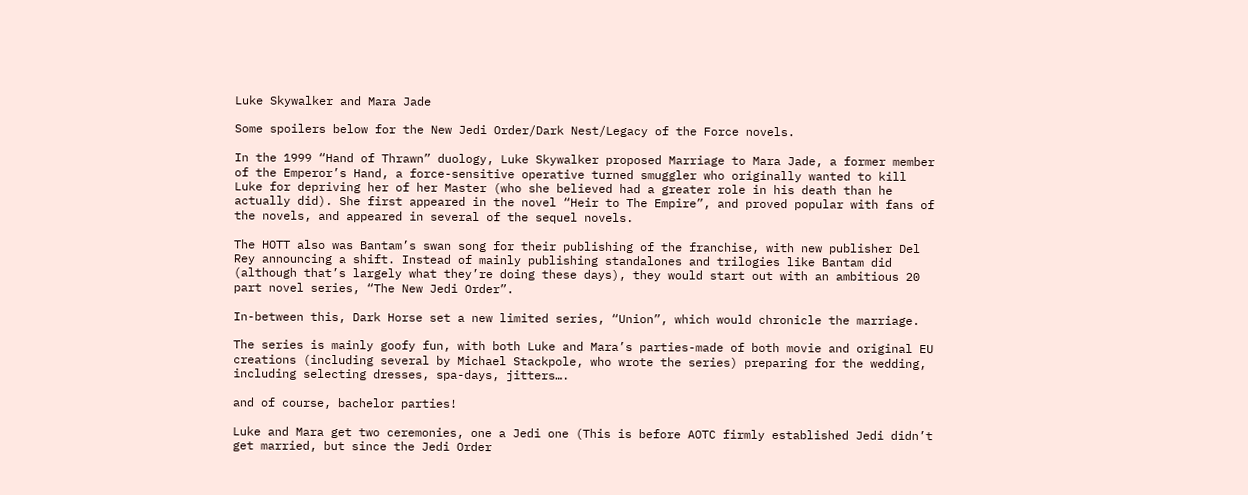Luke Skywalker and Mara Jade

Some spoilers below for the New Jedi Order/Dark Nest/Legacy of the Force novels.

In the 1999 “Hand of Thrawn” duology, Luke Skywalker proposed Marriage to Mara Jade, a former member of the Emperor’s Hand, a force-sensitive operative turned smuggler who originally wanted to kill Luke for depriving her of her Master (who she believed had a greater role in his death than he actually did). She first appeared in the novel “Heir to The Empire”, and proved popular with fans of the novels, and appeared in several of the sequel novels.

The HOTT also was Bantam’s swan song for their publishing of the franchise, with new publisher Del Rey announcing a shift. Instead of mainly publishing standalones and trilogies like Bantam did (although that’s largely what they’re doing these days), they would start out with an ambitious 20 part novel series, “The New Jedi Order”.

In-between this, Dark Horse set a new limited series, “Union”, which would chronicle the marriage.

The series is mainly goofy fun, with both Luke and Mara’s parties-made of both movie and original EU creations (including several by Michael Stackpole, who wrote the series) preparing for the wedding, including selecting dresses, spa-days, jitters….

and of course, bachelor parties!

Luke and Mara get two ceremonies, one a Jedi one (This is before AOTC firmly established Jedi didn’t get married, but since the Jedi Order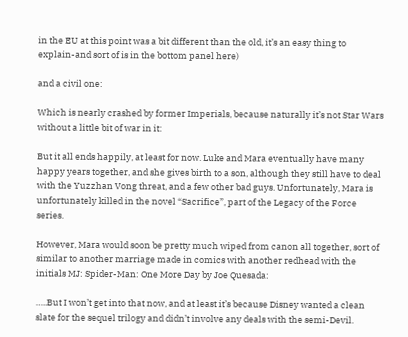in the EU at this point was a bit different than the old, it’s an easy thing to explain-and sort of is in the bottom panel here)

and a civil one:

Which is nearly crashed by former Imperials, because naturally it’s not Star Wars without a little bit of war in it:

But it all ends happily, at least for now. Luke and Mara eventually have many happy years together, and she gives birth to a son, although they still have to deal with the Yuzzhan Vong threat, and a few other bad guys. Unfortunately, Mara is unfortunately killed in the novel “Sacrifice”, part of the Legacy of the Force series.

However, Mara would soon be pretty much wiped from canon all together, sort of similar to another marriage made in comics with another redhead with the initials MJ: Spider-Man: One More Day by Joe Quesada:

…..But I won’t get into that now, and at least it’s because Disney wanted a clean slate for the sequel trilogy and didn’t involve any deals with the semi-Devil.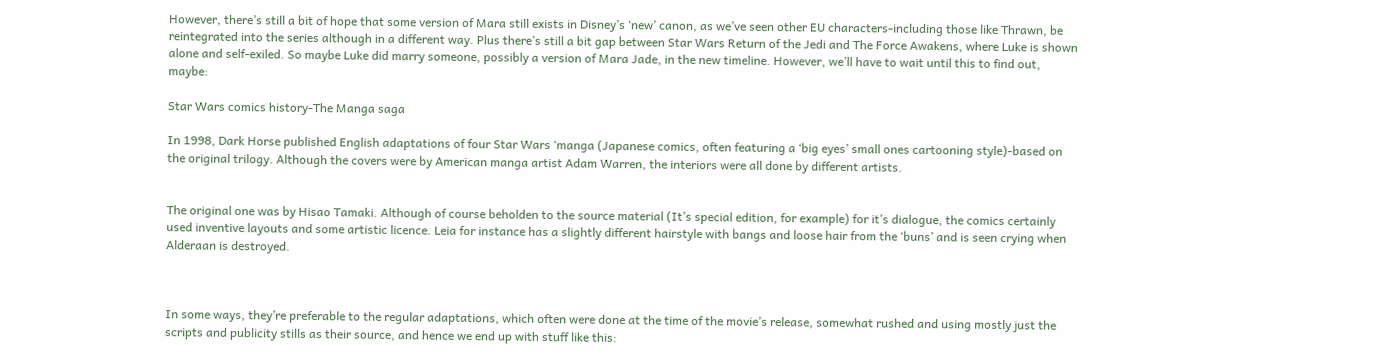However, there’s still a bit of hope that some version of Mara still exists in Disney’s ‘new’ canon, as we’ve seen other EU characters-including those like Thrawn, be reintegrated into the series although in a different way. Plus there’s still a bit gap between Star Wars Return of the Jedi and The Force Awakens, where Luke is shown alone and self-exiled. So maybe Luke did marry someone, possibly a version of Mara Jade, in the new timeline. However, we’ll have to wait until this to find out, maybe:

Star Wars comics history-The Manga saga

In 1998, Dark Horse published English adaptations of four Star Wars ‘manga (Japanese comics, often featuring a ‘big eyes’ small ones cartooning style)-based on the original trilogy. Although the covers were by American manga artist Adam Warren, the interiors were all done by different artists.


The original one was by Hisao Tamaki. Although of course beholden to the source material (It’s special edition, for example) for it’s dialogue, the comics certainly used inventive layouts and some artistic licence. Leia for instance has a slightly different hairstyle with bangs and loose hair from the ‘buns’ and is seen crying when Alderaan is destroyed.



In some ways, they’re preferable to the regular adaptations, which often were done at the time of the movie’s release, somewhat rushed and using mostly just the scripts and publicity stills as their source, and hence we end up with stuff like this: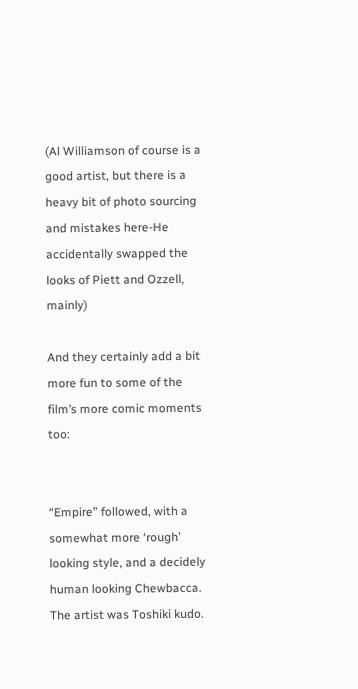(Al Williamson of course is a good artist, but there is a heavy bit of photo sourcing and mistakes here-He accidentally swapped the looks of Piett and Ozzell, mainly)

And they certainly add a bit more fun to some of the film’s more comic moments too:


“Empire” followed, with a somewhat more ‘rough’ looking style, and a decidely human looking Chewbacca. The artist was Toshiki kudo.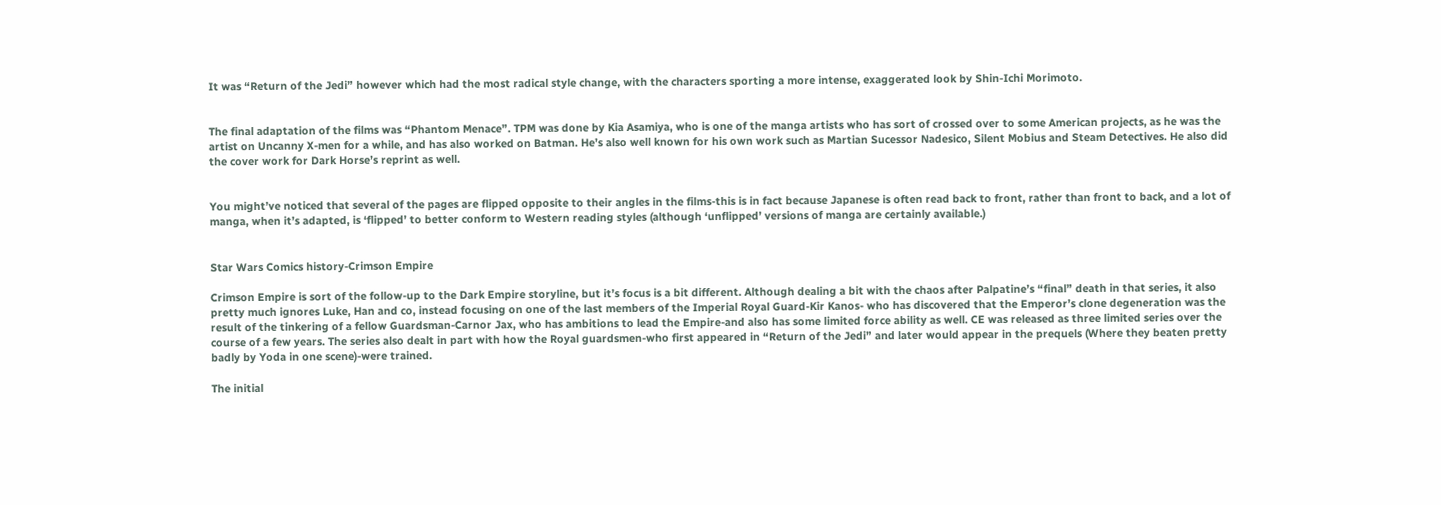It was “Return of the Jedi” however which had the most radical style change, with the characters sporting a more intense, exaggerated look by Shin-Ichi Morimoto.


The final adaptation of the films was “Phantom Menace”. TPM was done by Kia Asamiya, who is one of the manga artists who has sort of crossed over to some American projects, as he was the artist on Uncanny X-men for a while, and has also worked on Batman. He’s also well known for his own work such as Martian Sucessor Nadesico, Silent Mobius and Steam Detectives. He also did the cover work for Dark Horse’s reprint as well.


You might’ve noticed that several of the pages are flipped opposite to their angles in the films-this is in fact because Japanese is often read back to front, rather than front to back, and a lot of manga, when it’s adapted, is ‘flipped’ to better conform to Western reading styles (although ‘unflipped’ versions of manga are certainly available.)


Star Wars Comics history-Crimson Empire

Crimson Empire is sort of the follow-up to the Dark Empire storyline, but it’s focus is a bit different. Although dealing a bit with the chaos after Palpatine’s “final” death in that series, it also pretty much ignores Luke, Han and co, instead focusing on one of the last members of the Imperial Royal Guard-Kir Kanos- who has discovered that the Emperor’s clone degeneration was the result of the tinkering of a fellow Guardsman-Carnor Jax, who has ambitions to lead the Empire-and also has some limited force ability as well. CE was released as three limited series over the course of a few years. The series also dealt in part with how the Royal guardsmen-who first appeared in “Return of the Jedi” and later would appear in the prequels (Where they beaten pretty badly by Yoda in one scene)-were trained.

The initial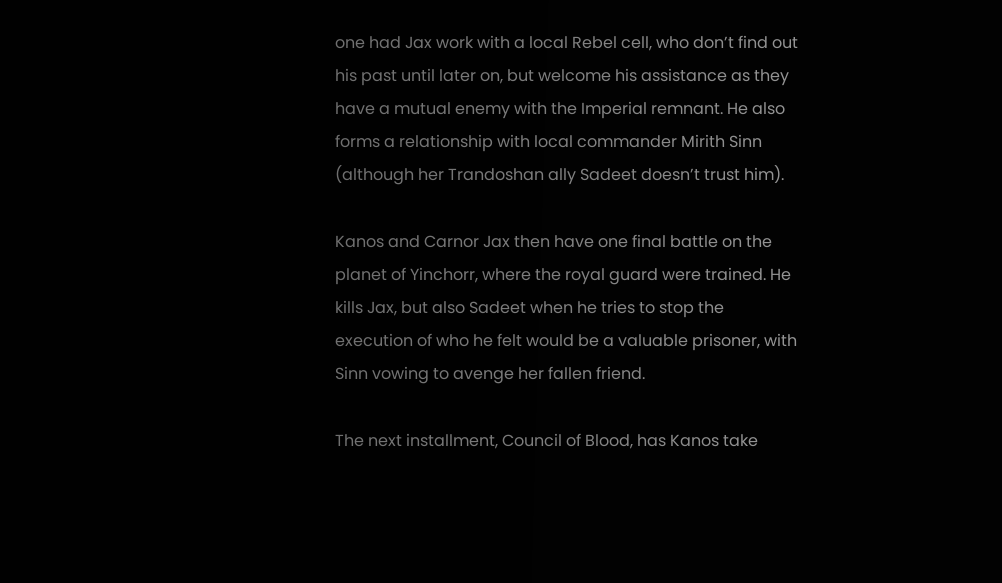one had Jax work with a local Rebel cell, who don’t find out his past until later on, but welcome his assistance as they have a mutual enemy with the Imperial remnant. He also forms a relationship with local commander Mirith Sinn (although her Trandoshan ally Sadeet doesn’t trust him).

Kanos and Carnor Jax then have one final battle on the planet of Yinchorr, where the royal guard were trained. He kills Jax, but also Sadeet when he tries to stop the execution of who he felt would be a valuable prisoner, with Sinn vowing to avenge her fallen friend.

The next installment, Council of Blood, has Kanos take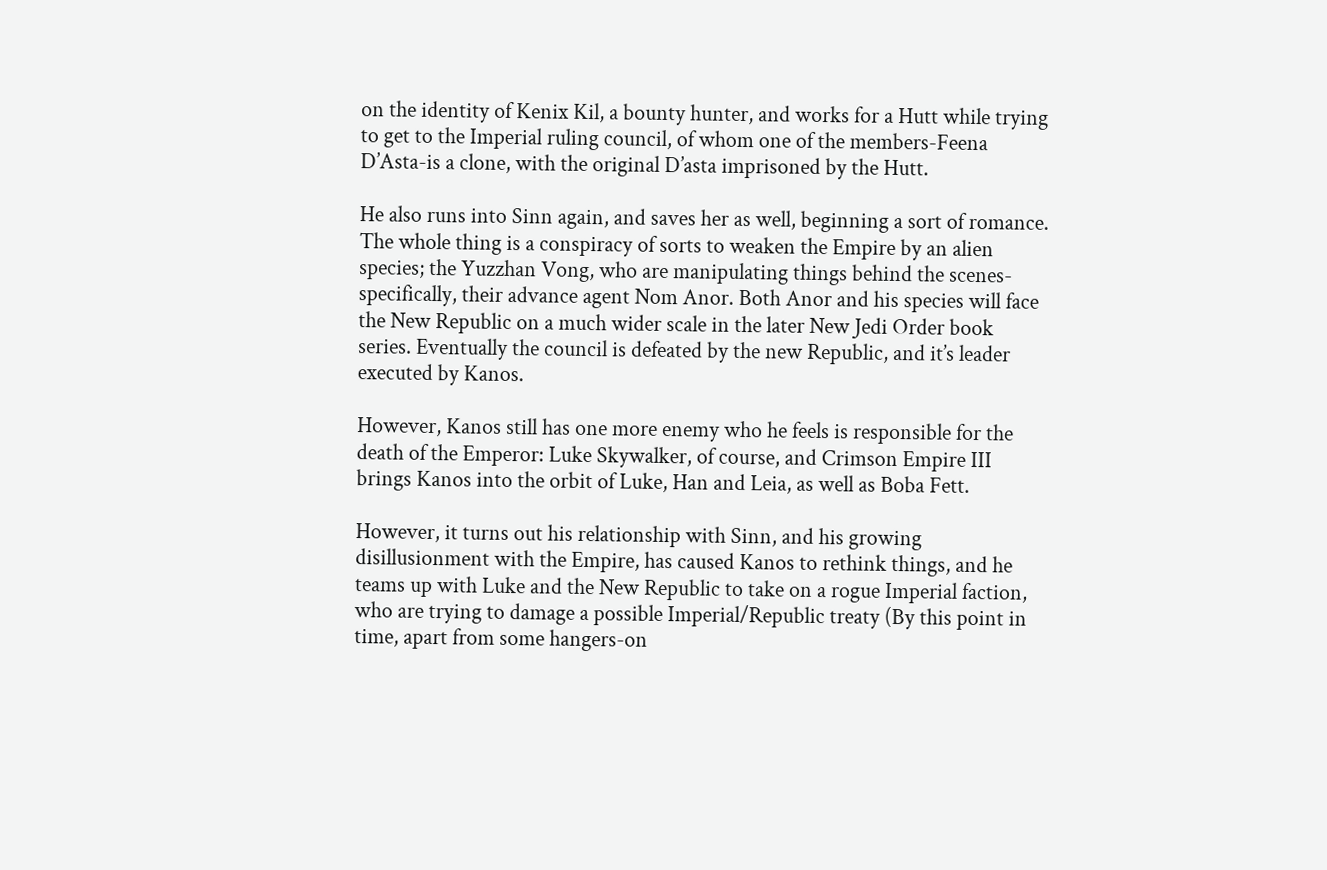on the identity of Kenix Kil, a bounty hunter, and works for a Hutt while trying to get to the Imperial ruling council, of whom one of the members-Feena D’Asta-is a clone, with the original D’asta imprisoned by the Hutt.

He also runs into Sinn again, and saves her as well, beginning a sort of romance. The whole thing is a conspiracy of sorts to weaken the Empire by an alien species; the Yuzzhan Vong, who are manipulating things behind the scenes-specifically, their advance agent Nom Anor. Both Anor and his species will face the New Republic on a much wider scale in the later New Jedi Order book series. Eventually the council is defeated by the new Republic, and it’s leader executed by Kanos.

However, Kanos still has one more enemy who he feels is responsible for the death of the Emperor: Luke Skywalker, of course, and Crimson Empire III brings Kanos into the orbit of Luke, Han and Leia, as well as Boba Fett.

However, it turns out his relationship with Sinn, and his growing disillusionment with the Empire, has caused Kanos to rethink things, and he teams up with Luke and the New Republic to take on a rogue Imperial faction, who are trying to damage a possible Imperial/Republic treaty (By this point in time, apart from some hangers-on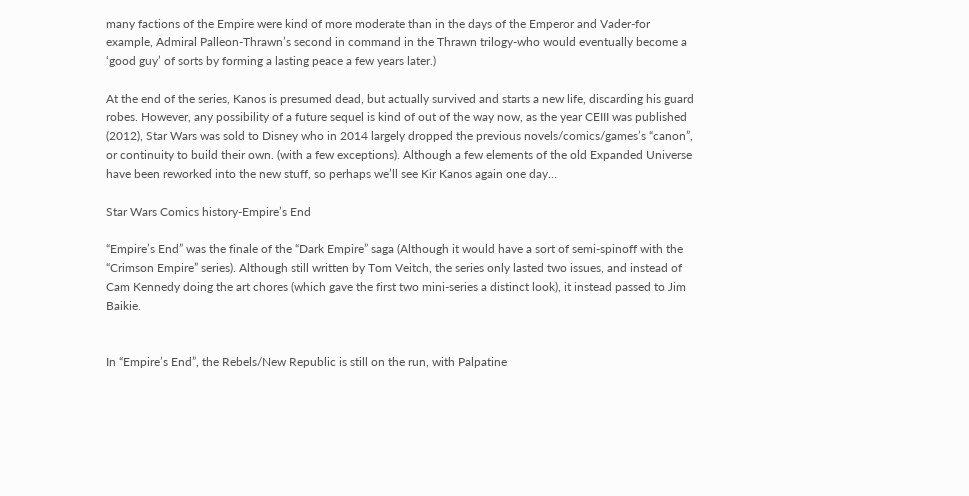many factions of the Empire were kind of more moderate than in the days of the Emperor and Vader-for example, Admiral Palleon-Thrawn’s second in command in the Thrawn trilogy-who would eventually become a ‘good guy’ of sorts by forming a lasting peace a few years later.)

At the end of the series, Kanos is presumed dead, but actually survived and starts a new life, discarding his guard robes. However, any possibility of a future sequel is kind of out of the way now, as the year CEIII was published (2012), Star Wars was sold to Disney who in 2014 largely dropped the previous novels/comics/games’s “canon”, or continuity to build their own. (with a few exceptions). Although a few elements of the old Expanded Universe have been reworked into the new stuff, so perhaps we’ll see Kir Kanos again one day…

Star Wars Comics history-Empire’s End

“Empire’s End” was the finale of the “Dark Empire” saga (Although it would have a sort of semi-spinoff with the “Crimson Empire” series). Although still written by Tom Veitch, the series only lasted two issues, and instead of Cam Kennedy doing the art chores (which gave the first two mini-series a distinct look), it instead passed to Jim Baikie.


In “Empire’s End”, the Rebels/New Republic is still on the run, with Palpatine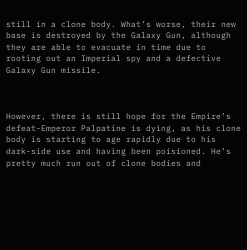still in a clone body. What’s worse, their new base is destroyed by the Galaxy Gun, although they are able to evacuate in time due to rooting out an Imperial spy and a defective Galaxy Gun missile.



However, there is still hope for the Empire’s defeat-Emperor Palpatine is dying, as his clone body is starting to age rapidly due to his dark-side use and having been poisioned. He’s pretty much run out of clone bodies and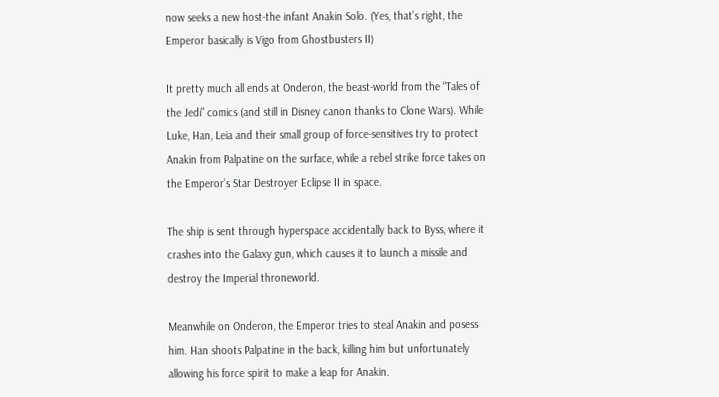now seeks a new host-the infant Anakin Solo. (Yes, that’s right, the Emperor basically is Vigo from Ghostbusters II)

It pretty much all ends at Onderon, the beast-world from the “Tales of the Jedi” comics (and still in Disney canon thanks to Clone Wars). While Luke, Han, Leia and their small group of force-sensitives try to protect Anakin from Palpatine on the surface, while a rebel strike force takes on the Emperor’s Star Destroyer Eclipse II in space.

The ship is sent through hyperspace accidentally back to Byss, where it crashes into the Galaxy gun, which causes it to launch a missile and destroy the Imperial throneworld.

Meanwhile on Onderon, the Emperor tries to steal Anakin and posess him. Han shoots Palpatine in the back, killing him but unfortunately allowing his force spirit to make a leap for Anakin.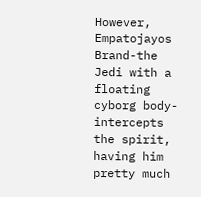However, Empatojayos Brand-the Jedi with a floating cyborg body-intercepts the spirit, having him pretty much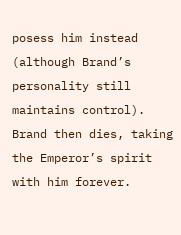posess him instead (although Brand’s personality still maintains control). Brand then dies, taking the Emperor’s spirit with him forever.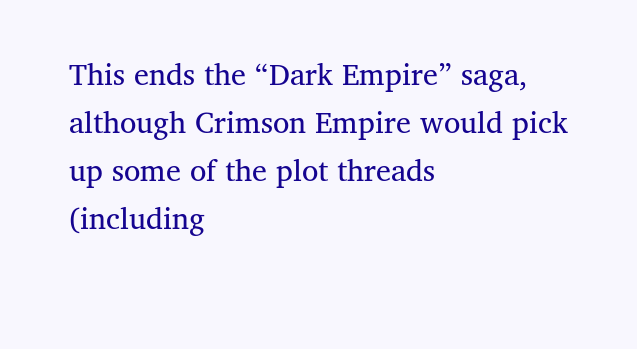This ends the “Dark Empire” saga, although Crimson Empire would pick up some of the plot threads (including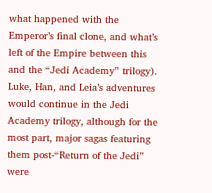what happened with the Emperor’s final clone, and what’s left of the Empire between this and the “Jedi Academy” trilogy). Luke, Han, and Leia’s adventures would continue in the Jedi Academy trilogy, although for the most part, major sagas featuring them post-“Return of the Jedi” were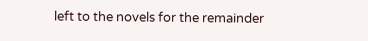left to the novels for the remainder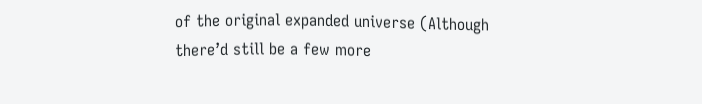of the original expanded universe (Although there’d still be a few more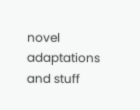novel adaptations and stuff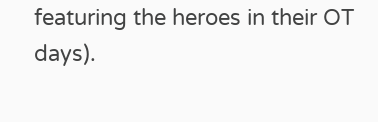featuring the heroes in their OT days).